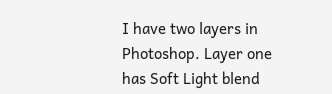I have two layers in Photoshop. Layer one has Soft Light blend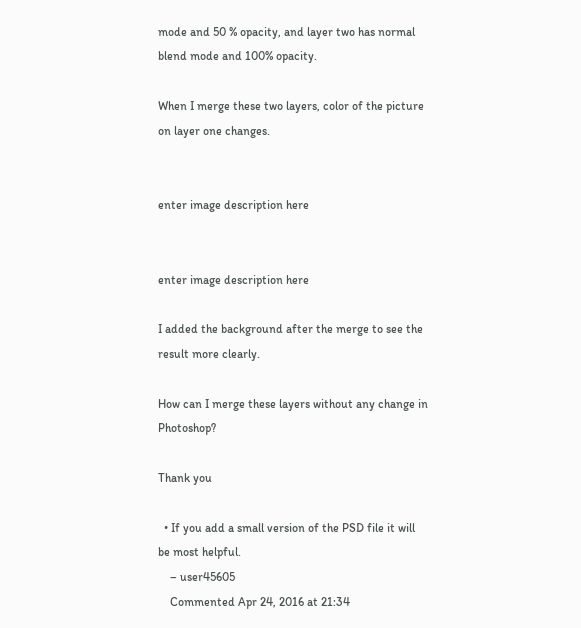mode and 50 % opacity, and layer two has normal blend mode and 100% opacity.

When I merge these two layers, color of the picture on layer one changes.


enter image description here


enter image description here

I added the background after the merge to see the result more clearly.

How can I merge these layers without any change in Photoshop?

Thank you

  • If you add a small version of the PSD file it will be most helpful.
    – user45605
    Commented Apr 24, 2016 at 21:34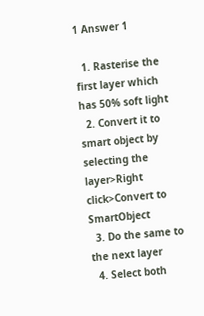1 Answer 1

  1. Rasterise the first layer which has 50% soft light
  2. Convert it to smart object by selecting the layer>Right click>Convert to SmartObject
  3. Do the same to the next layer
  4. Select both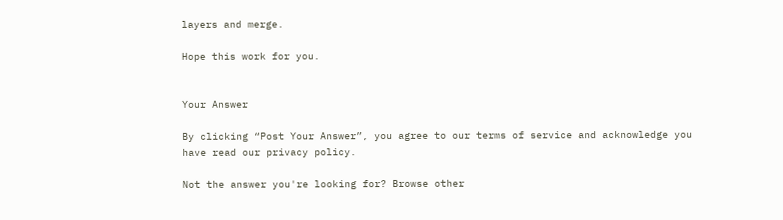layers and merge.

Hope this work for you.


Your Answer

By clicking “Post Your Answer”, you agree to our terms of service and acknowledge you have read our privacy policy.

Not the answer you're looking for? Browse other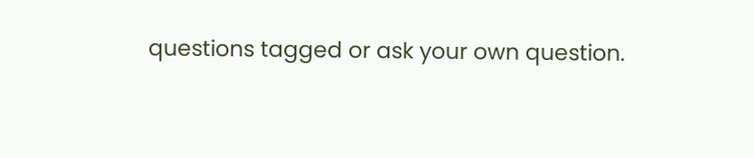questions tagged or ask your own question.